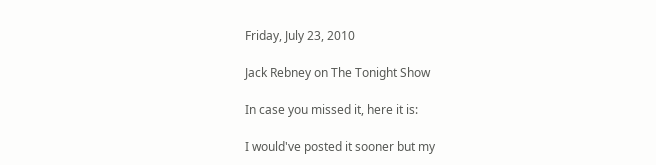Friday, July 23, 2010

Jack Rebney on The Tonight Show

In case you missed it, here it is:

I would've posted it sooner but my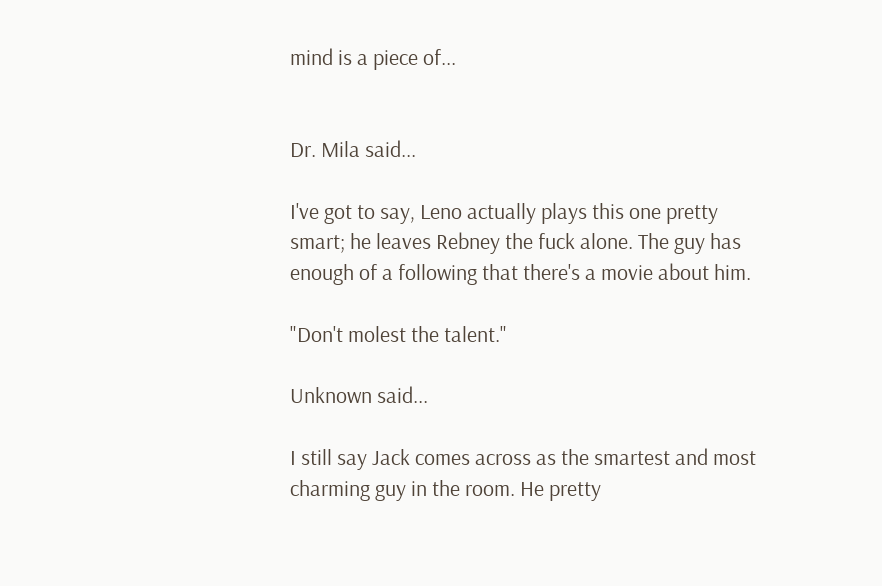mind is a piece of...


Dr. Mila said...

I've got to say, Leno actually plays this one pretty smart; he leaves Rebney the fuck alone. The guy has enough of a following that there's a movie about him.

"Don't molest the talent."

Unknown said...

I still say Jack comes across as the smartest and most charming guy in the room. He pretty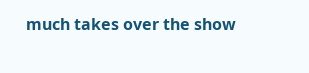much takes over the show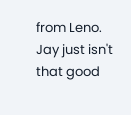from Leno. Jay just isn't that good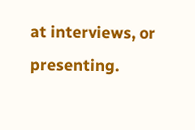at interviews, or presenting.